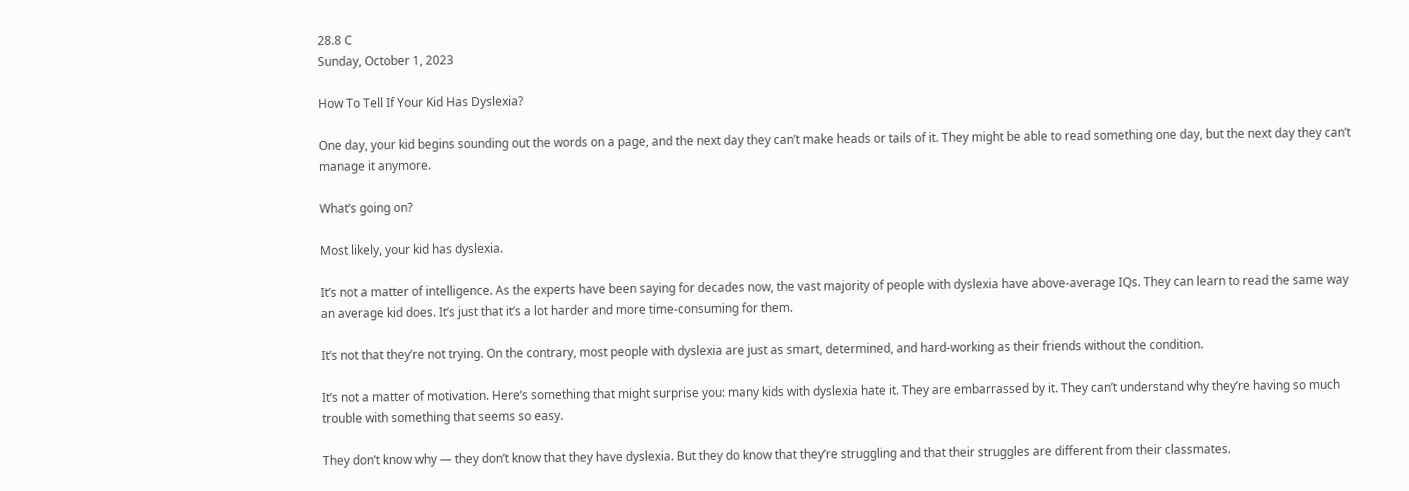28.8 C
Sunday, October 1, 2023

How To Tell If Your Kid Has Dyslexia?

One day, your kid begins sounding out the words on a page, and the next day they can’t make heads or tails of it. They might be able to read something one day, but the next day they can’t manage it anymore.

What’s going on?

Most likely, your kid has dyslexia.

It’s not a matter of intelligence. As the experts have been saying for decades now, the vast majority of people with dyslexia have above-average IQs. They can learn to read the same way an average kid does. It’s just that it’s a lot harder and more time-consuming for them.

It’s not that they’re not trying. On the contrary, most people with dyslexia are just as smart, determined, and hard-working as their friends without the condition.

It’s not a matter of motivation. Here’s something that might surprise you: many kids with dyslexia hate it. They are embarrassed by it. They can’t understand why they’re having so much trouble with something that seems so easy.

They don’t know why — they don’t know that they have dyslexia. But they do know that they’re struggling and that their struggles are different from their classmates.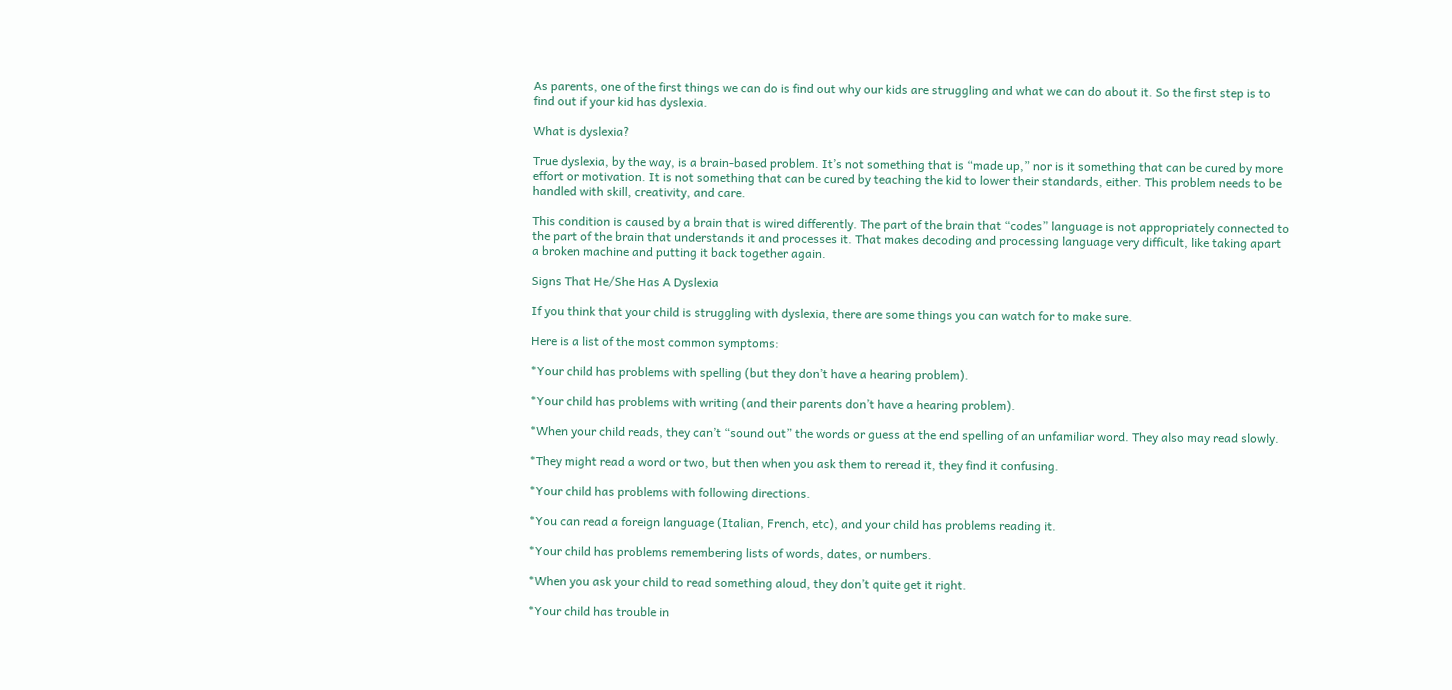As parents, one of the first things we can do is find out why our kids are struggling and what we can do about it. So the first step is to find out if your kid has dyslexia.

What is dyslexia?

True dyslexia, by the way, is a brain-based problem. It’s not something that is “made up,” nor is it something that can be cured by more effort or motivation. It is not something that can be cured by teaching the kid to lower their standards, either. This problem needs to be handled with skill, creativity, and care.

This condition is caused by a brain that is wired differently. The part of the brain that “codes” language is not appropriately connected to the part of the brain that understands it and processes it. That makes decoding and processing language very difficult, like taking apart a broken machine and putting it back together again.

Signs That He/She Has A Dyslexia

If you think that your child is struggling with dyslexia, there are some things you can watch for to make sure.

Here is a list of the most common symptoms:

*Your child has problems with spelling (but they don’t have a hearing problem).

*Your child has problems with writing (and their parents don’t have a hearing problem).

*When your child reads, they can’t “sound out” the words or guess at the end spelling of an unfamiliar word. They also may read slowly.

*They might read a word or two, but then when you ask them to reread it, they find it confusing.

*Your child has problems with following directions.

*You can read a foreign language (Italian, French, etc), and your child has problems reading it.

*Your child has problems remembering lists of words, dates, or numbers.

*When you ask your child to read something aloud, they don’t quite get it right.

*Your child has trouble in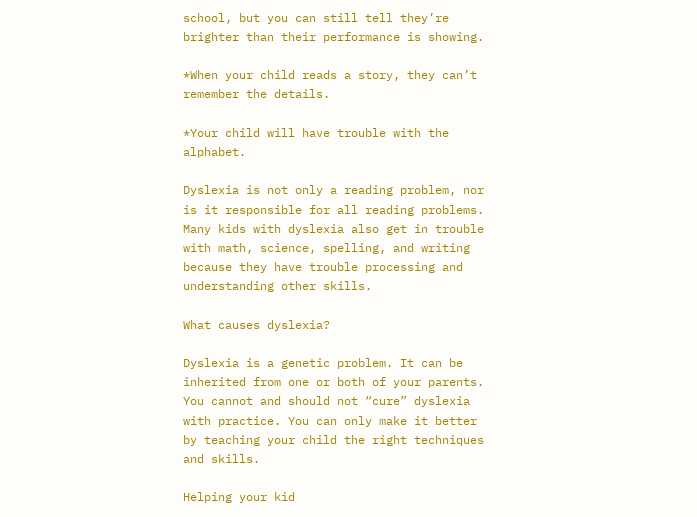school, but you can still tell they’re brighter than their performance is showing.

*When your child reads a story, they can’t remember the details.

*Your child will have trouble with the alphabet.

Dyslexia is not only a reading problem, nor is it responsible for all reading problems. Many kids with dyslexia also get in trouble with math, science, spelling, and writing because they have trouble processing and understanding other skills.

What causes dyslexia?

Dyslexia is a genetic problem. It can be inherited from one or both of your parents. You cannot and should not “cure” dyslexia with practice. You can only make it better by teaching your child the right techniques and skills.

Helping your kid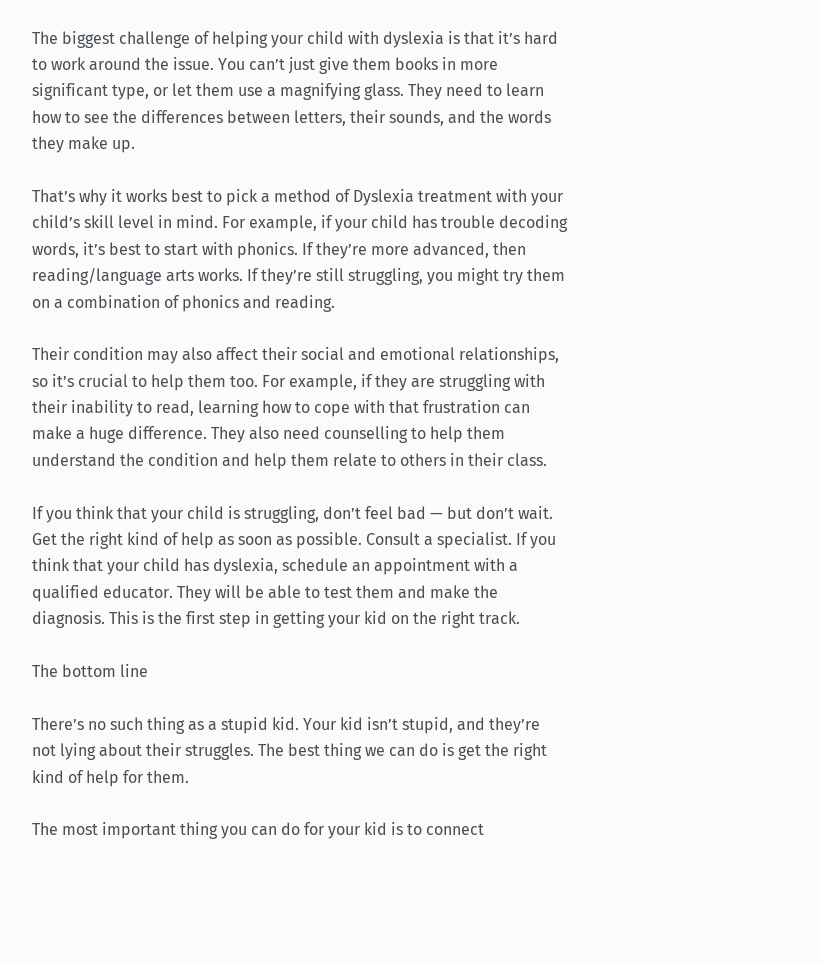The biggest challenge of helping your child with dyslexia is that it’s hard to work around the issue. You can’t just give them books in more significant type, or let them use a magnifying glass. They need to learn how to see the differences between letters, their sounds, and the words they make up.

That’s why it works best to pick a method of Dyslexia treatment with your child’s skill level in mind. For example, if your child has trouble decoding words, it’s best to start with phonics. If they’re more advanced, then reading/language arts works. If they’re still struggling, you might try them on a combination of phonics and reading.

Their condition may also affect their social and emotional relationships, so it’s crucial to help them too. For example, if they are struggling with their inability to read, learning how to cope with that frustration can make a huge difference. They also need counselling to help them understand the condition and help them relate to others in their class.

If you think that your child is struggling, don’t feel bad — but don’t wait. Get the right kind of help as soon as possible. Consult a specialist. If you think that your child has dyslexia, schedule an appointment with a qualified educator. They will be able to test them and make the diagnosis. This is the first step in getting your kid on the right track.

The bottom line

There’s no such thing as a stupid kid. Your kid isn’t stupid, and they’re not lying about their struggles. The best thing we can do is get the right kind of help for them.

The most important thing you can do for your kid is to connect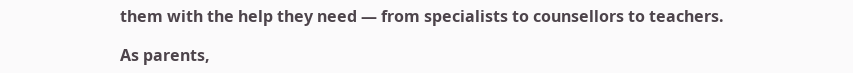them with the help they need — from specialists to counsellors to teachers.

As parents,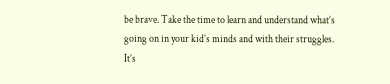be brave. Take the time to learn and understand what’s going on in your kid’s minds and with their struggles. It’s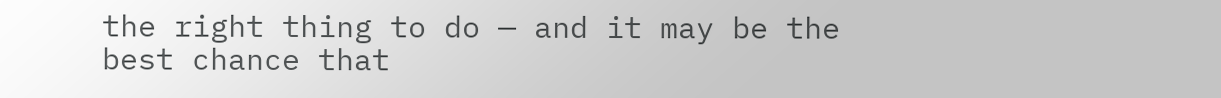the right thing to do — and it may be the best chance that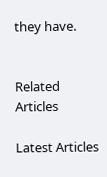they have.


Related Articles

Latest Articles